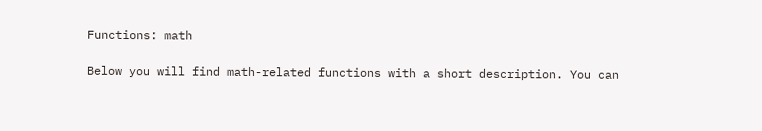Functions: math

Below you will find math-related functions with a short description. You can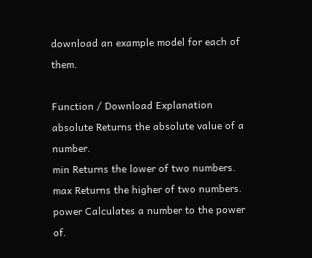download an example model for each of them.

Function / Download Explanation
absolute Returns the absolute value of a number.
min Returns the lower of two numbers.
max Returns the higher of two numbers.
power Calculates a number to the power of.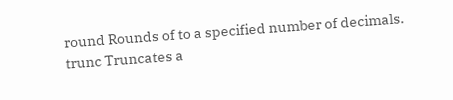round Rounds of to a specified number of decimals.
trunc Truncates a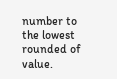number to the lowest rounded of value.